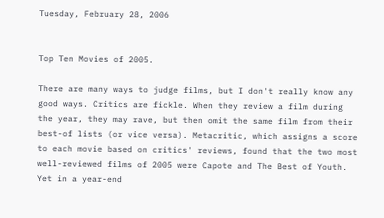Tuesday, February 28, 2006


Top Ten Movies of 2005.

There are many ways to judge films, but I don't really know any good ways. Critics are fickle. When they review a film during the year, they may rave, but then omit the same film from their best-of lists (or vice versa). Metacritic, which assigns a score to each movie based on critics' reviews, found that the two most well-reviewed films of 2005 were Capote and The Best of Youth. Yet in a year-end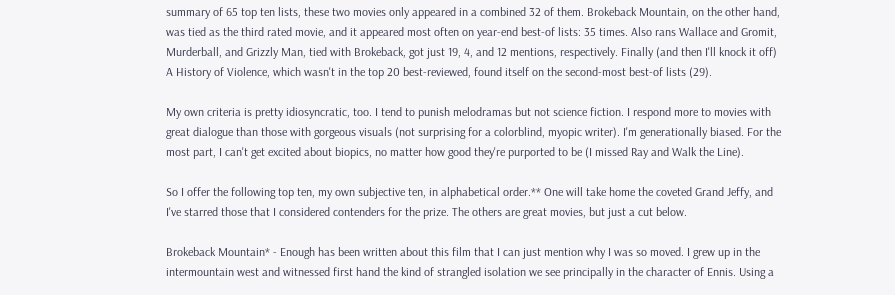summary of 65 top ten lists, these two movies only appeared in a combined 32 of them. Brokeback Mountain, on the other hand, was tied as the third rated movie, and it appeared most often on year-end best-of lists: 35 times. Also rans Wallace and Gromit, Murderball, and Grizzly Man, tied with Brokeback, got just 19, 4, and 12 mentions, respectively. Finally (and then I'll knock it off) A History of Violence, which wasn't in the top 20 best-reviewed, found itself on the second-most best-of lists (29).

My own criteria is pretty idiosyncratic, too. I tend to punish melodramas but not science fiction. I respond more to movies with great dialogue than those with gorgeous visuals (not surprising for a colorblind, myopic writer). I'm generationally biased. For the most part, I can't get excited about biopics, no matter how good they're purported to be (I missed Ray and Walk the Line).

So I offer the following top ten, my own subjective ten, in alphabetical order.** One will take home the coveted Grand Jeffy, and I've starred those that I considered contenders for the prize. The others are great movies, but just a cut below.

Brokeback Mountain* - Enough has been written about this film that I can just mention why I was so moved. I grew up in the intermountain west and witnessed first hand the kind of strangled isolation we see principally in the character of Ennis. Using a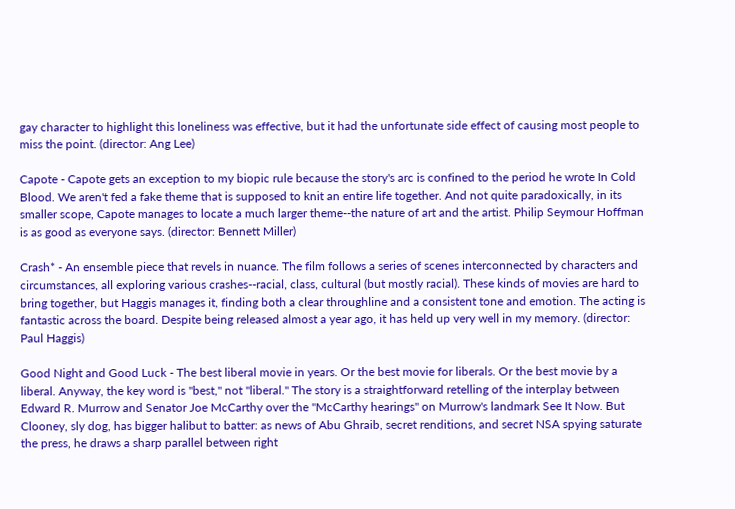gay character to highlight this loneliness was effective, but it had the unfortunate side effect of causing most people to miss the point. (director: Ang Lee)

Capote - Capote gets an exception to my biopic rule because the story's arc is confined to the period he wrote In Cold Blood. We aren't fed a fake theme that is supposed to knit an entire life together. And not quite paradoxically, in its smaller scope, Capote manages to locate a much larger theme--the nature of art and the artist. Philip Seymour Hoffman is as good as everyone says. (director: Bennett Miller)

Crash* - An ensemble piece that revels in nuance. The film follows a series of scenes interconnected by characters and circumstances, all exploring various crashes--racial, class, cultural (but mostly racial). These kinds of movies are hard to bring together, but Haggis manages it, finding both a clear throughline and a consistent tone and emotion. The acting is fantastic across the board. Despite being released almost a year ago, it has held up very well in my memory. (director: Paul Haggis)

Good Night and Good Luck - The best liberal movie in years. Or the best movie for liberals. Or the best movie by a liberal. Anyway, the key word is "best," not "liberal." The story is a straightforward retelling of the interplay between Edward R. Murrow and Senator Joe McCarthy over the "McCarthy hearings" on Murrow's landmark See It Now. But Clooney, sly dog, has bigger halibut to batter: as news of Abu Ghraib, secret renditions, and secret NSA spying saturate the press, he draws a sharp parallel between right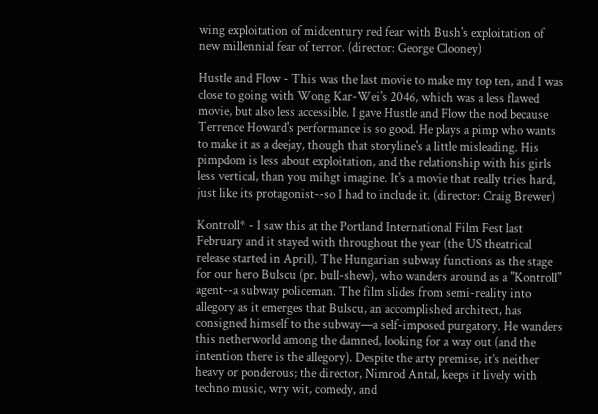wing exploitation of midcentury red fear with Bush's exploitation of new millennial fear of terror. (director: George Clooney)

Hustle and Flow - This was the last movie to make my top ten, and I was close to going with Wong Kar-Wei's 2046, which was a less flawed movie, but also less accessible. I gave Hustle and Flow the nod because Terrence Howard's performance is so good. He plays a pimp who wants to make it as a deejay, though that storyline's a little misleading. His pimpdom is less about exploitation, and the relationship with his girls less vertical, than you mihgt imagine. It's a movie that really tries hard, just like its protagonist--so I had to include it. (director: Craig Brewer)

Kontroll* - I saw this at the Portland International Film Fest last February and it stayed with throughout the year (the US theatrical release started in April). The Hungarian subway functions as the stage for our hero Bulscu (pr. bull-shew), who wanders around as a "Kontroll" agent--a subway policeman. The film slides from semi-reality into allegory as it emerges that Bulscu, an accomplished architect, has consigned himself to the subway—a self-imposed purgatory. He wanders this netherworld among the damned, looking for a way out (and the intention there is the allegory). Despite the arty premise, it’s neither heavy or ponderous; the director, Nimrod Antal, keeps it lively with techno music, wry wit, comedy, and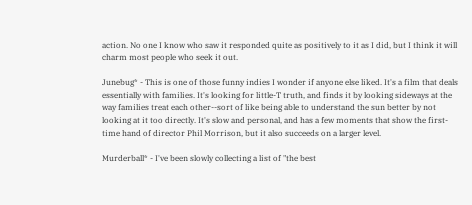action. No one I know who saw it responded quite as positively to it as I did, but I think it will charm most people who seek it out.

Junebug* - This is one of those funny indies I wonder if anyone else liked. It's a film that deals essentially with families. It's looking for little-T truth, and finds it by looking sideways at the way families treat each other--sort of like being able to understand the sun better by not looking at it too directly. It's slow and personal, and has a few moments that show the first-time hand of director Phil Morrison, but it also succeeds on a larger level.

Murderball* - I've been slowly collecting a list of "the best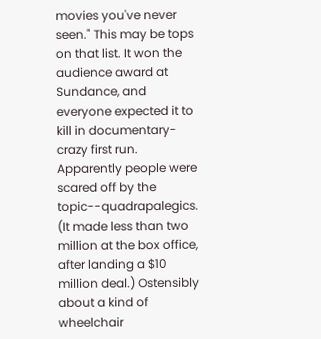movies you've never seen." This may be tops on that list. It won the audience award at Sundance, and everyone expected it to kill in documentary-crazy first run. Apparently people were scared off by the topic--quadrapalegics. (It made less than two million at the box office, after landing a $10 million deal.) Ostensibly about a kind of wheelchair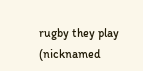rugby they play (nicknamed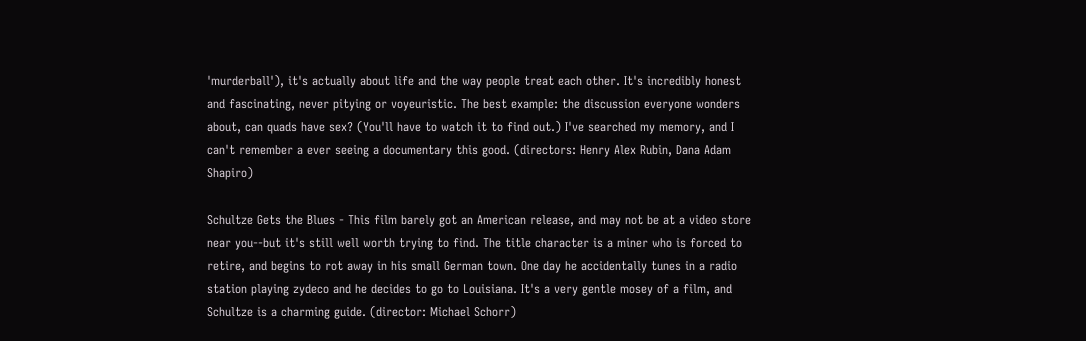'murderball'), it's actually about life and the way people treat each other. It's incredibly honest and fascinating, never pitying or voyeuristic. The best example: the discussion everyone wonders about, can quads have sex? (You'll have to watch it to find out.) I've searched my memory, and I can't remember a ever seeing a documentary this good. (directors: Henry Alex Rubin, Dana Adam Shapiro)

Schultze Gets the Blues - This film barely got an American release, and may not be at a video store near you--but it's still well worth trying to find. The title character is a miner who is forced to retire, and begins to rot away in his small German town. One day he accidentally tunes in a radio station playing zydeco and he decides to go to Louisiana. It's a very gentle mosey of a film, and Schultze is a charming guide. (director: Michael Schorr)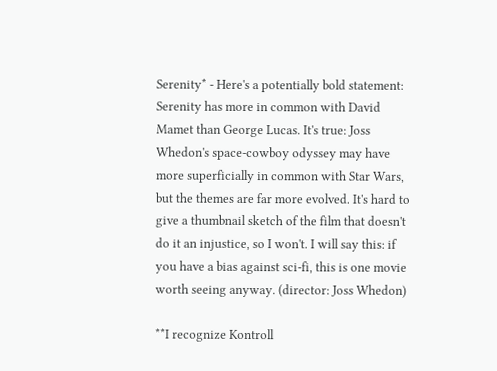Serenity* - Here's a potentially bold statement: Serenity has more in common with David Mamet than George Lucas. It's true: Joss Whedon's space-cowboy odyssey may have more superficially in common with Star Wars, but the themes are far more evolved. It's hard to give a thumbnail sketch of the film that doesn't do it an injustice, so I won't. I will say this: if you have a bias against sci-fi, this is one movie worth seeing anyway. (director: Joss Whedon)

**I recognize Kontroll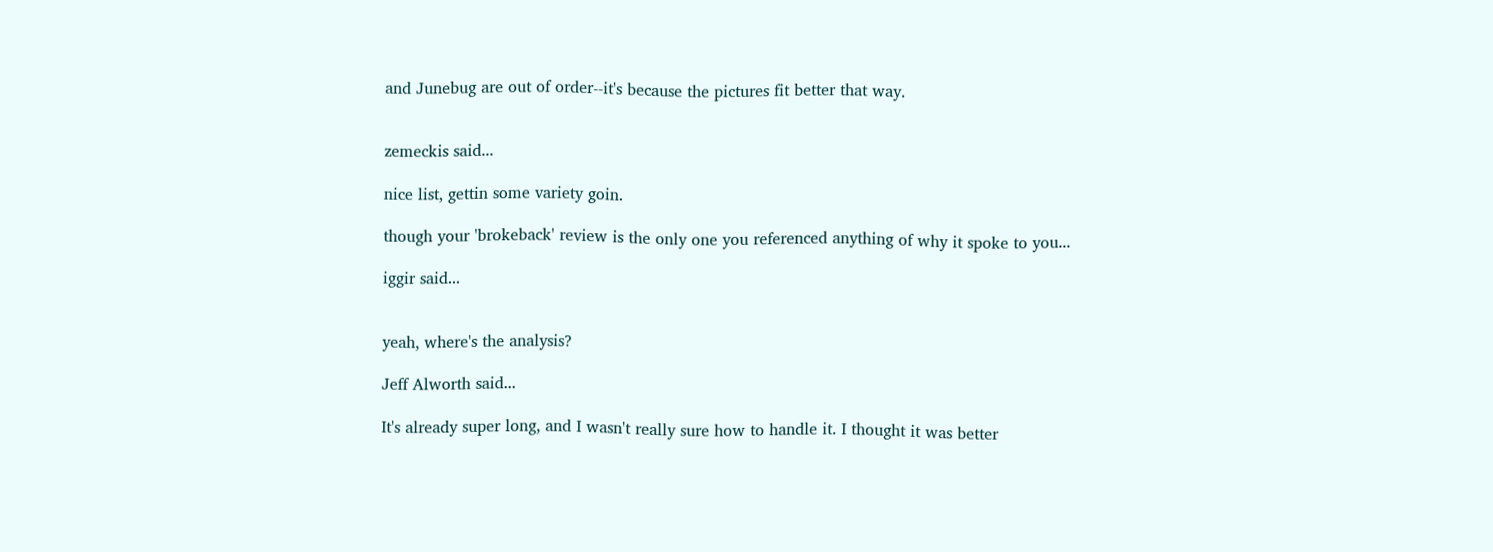and Junebug are out of order--it's because the pictures fit better that way.


zemeckis said...

nice list, gettin some variety goin.

though your 'brokeback' review is the only one you referenced anything of why it spoke to you...

iggir said...


yeah, where's the analysis?

Jeff Alworth said...

It's already super long, and I wasn't really sure how to handle it. I thought it was better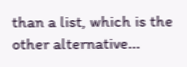than a list, which is the other alternative...